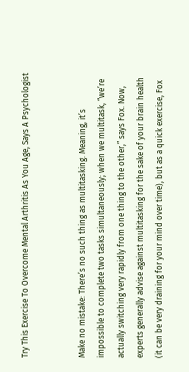Try This Exercise To Overcome Mental Arthritis As You Age, Says A Psychologist


Make no mistake: There’s no such thing as multitasking. Meaning, it’s impossible to complete two tasks simultaneously; when we multitask, “we’re actually switching very rapidly from one thing to the other,” says Fox. Now, experts generally advise against multitasking for the sake of your brain health (it can be very draining for your mind over time), but as a quick exercise, Fox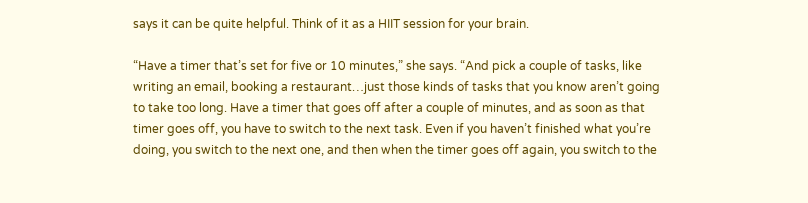says it can be quite helpful. Think of it as a HIIT session for your brain.

“Have a timer that’s set for five or 10 minutes,” she says. “And pick a couple of tasks, like writing an email, booking a restaurant…just those kinds of tasks that you know aren’t going to take too long. Have a timer that goes off after a couple of minutes, and as soon as that timer goes off, you have to switch to the next task. Even if you haven’t finished what you’re doing, you switch to the next one, and then when the timer goes off again, you switch to the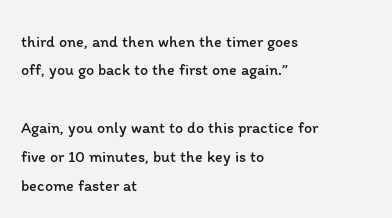third one, and then when the timer goes off, you go back to the first one again.”

Again, you only want to do this practice for five or 10 minutes, but the key is to become faster at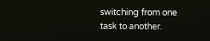switching from one task to another.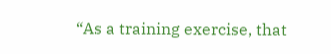“As a training exercise, that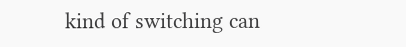kind of switching can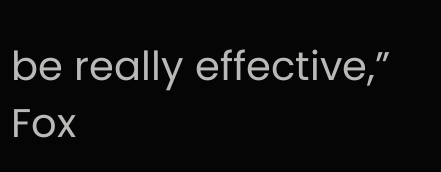be really effective,” Fox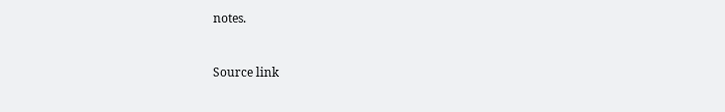notes.


Source link